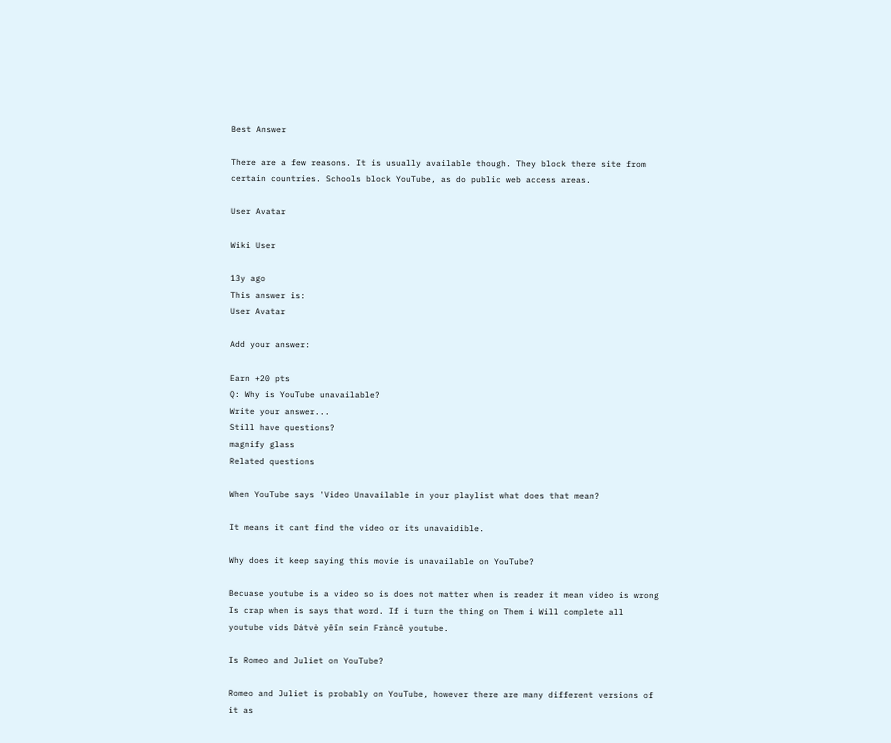Best Answer

There are a few reasons. It is usually available though. They block there site from certain countries. Schools block YouTube, as do public web access areas.

User Avatar

Wiki User

13y ago
This answer is:
User Avatar

Add your answer:

Earn +20 pts
Q: Why is YouTube unavailable?
Write your answer...
Still have questions?
magnify glass
Related questions

When YouTube says 'Video Unavailable in your playlist what does that mean?

It means it cant find the video or its unavaidible.

Why does it keep saying this movie is unavailable on YouTube?

Becuase youtube is a video so is does not matter when is reader it mean video is wrong Is crap when is says that word. If i turn the thing on Them i Will complete all youtube vids Dátvè yêîn sein Fràncê youtube.

Is Romeo and Juliet on YouTube?

Romeo and Juliet is probably on YouTube, however there are many different versions of it as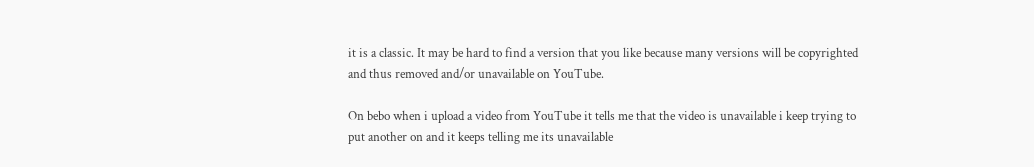it is a classic. It may be hard to find a version that you like because many versions will be copyrighted and thus removed and/or unavailable on YouTube.

On bebo when i upload a video from YouTube it tells me that the video is unavailable i keep trying to put another on and it keeps telling me its unavailable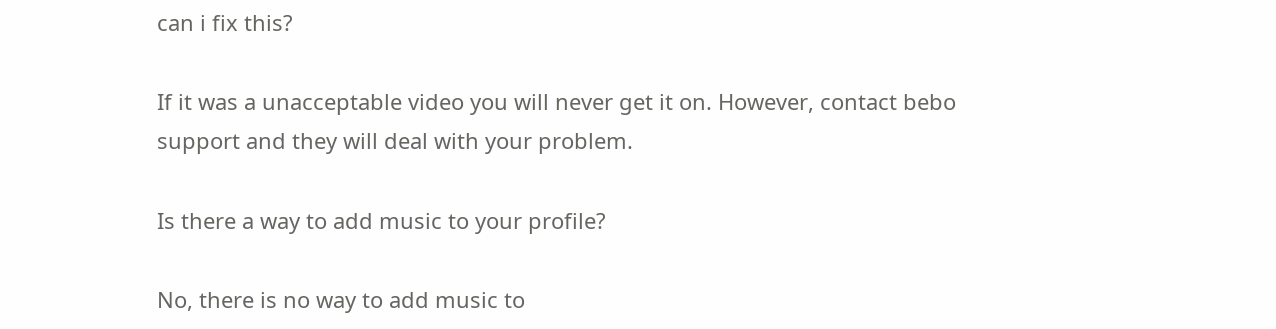can i fix this?

If it was a unacceptable video you will never get it on. However, contact bebo support and they will deal with your problem.

Is there a way to add music to your profile?

No, there is no way to add music to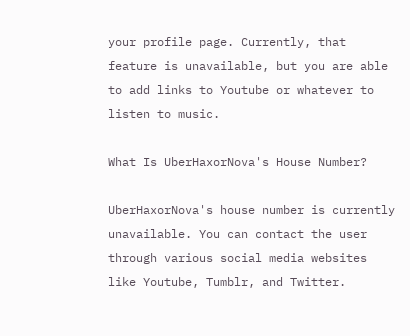your profile page. Currently, that feature is unavailable, but you are able to add links to Youtube or whatever to listen to music.

What Is UberHaxorNova's House Number?

UberHaxorNova's house number is currently unavailable. You can contact the user through various social media websites like Youtube, Tumblr, and Twitter.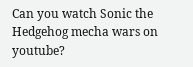Can you watch Sonic the Hedgehog mecha wars on youtube?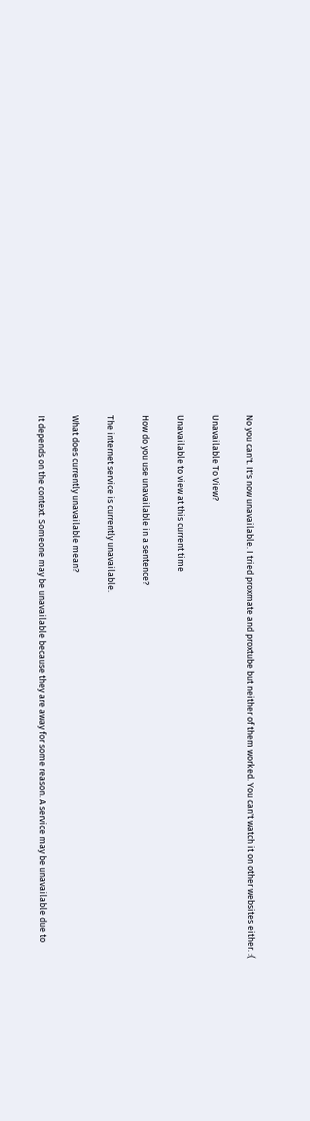No you can't. It's now unavailable. I tried proxmate and proxtube but neither of them worked. You can't watch it on other websites either. :(

Unavailable To View?

Unavailable to view at this current time

How do you use unavailable in a sentence?

The internet service is currently unavailable.

What does currently unavailable mean?

It depends on the context. Someone may be unavailable because they are away for some reason. A service may be unavailable due to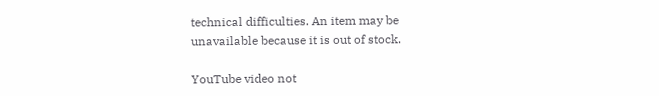technical difficulties. An item may be unavailable because it is out of stock.

YouTube video not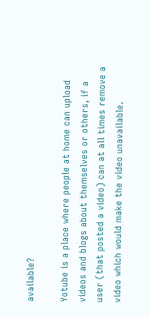available?

Yotube is a place where people at home can upload videos and blogs about themselves or others, if a user (that posted a video) can at all times remove a video which would make the video unavailable.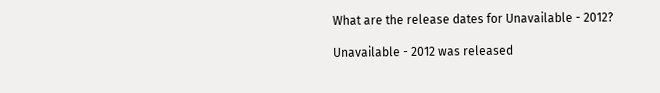What are the release dates for Unavailable - 2012?

Unavailable - 2012 was released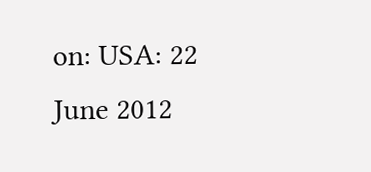on: USA: 22 June 2012